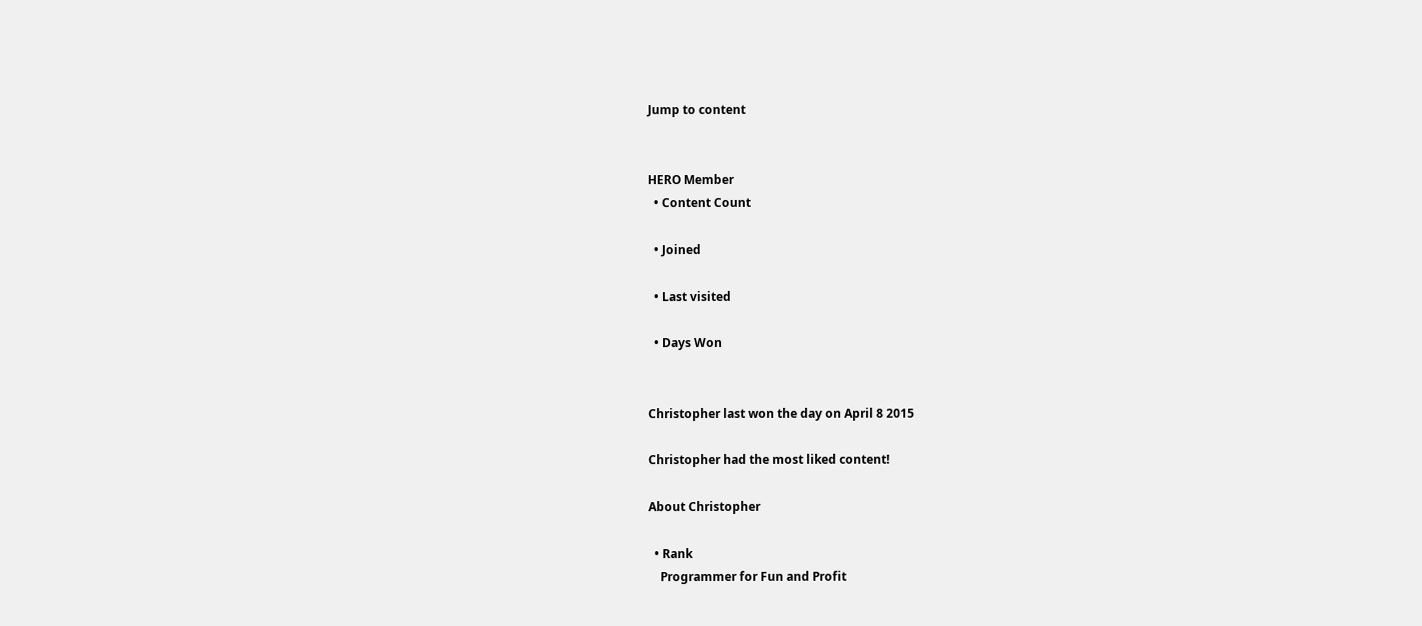Jump to content


HERO Member
  • Content Count

  • Joined

  • Last visited

  • Days Won


Christopher last won the day on April 8 2015

Christopher had the most liked content!

About Christopher

  • Rank
    Programmer for Fun and Profit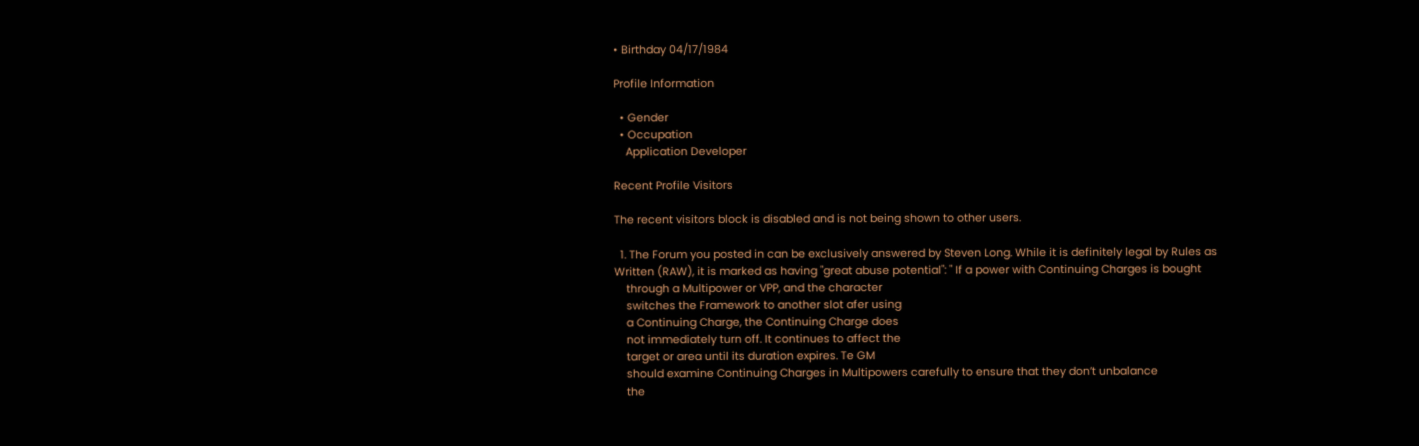• Birthday 04/17/1984

Profile Information

  • Gender
  • Occupation
    Application Developer

Recent Profile Visitors

The recent visitors block is disabled and is not being shown to other users.

  1. The Forum you posted in can be exclusively answered by Steven Long. While it is definitely legal by Rules as Written (RAW), it is marked as having "great abuse potential": " If a power with Continuing Charges is bought
    through a Multipower or VPP, and the character
    switches the Framework to another slot afer using
    a Continuing Charge, the Continuing Charge does
    not immediately turn off. It continues to affect the
    target or area until its duration expires. Te GM
    should examine Continuing Charges in Multipowers carefully to ensure that they don’t unbalance
    the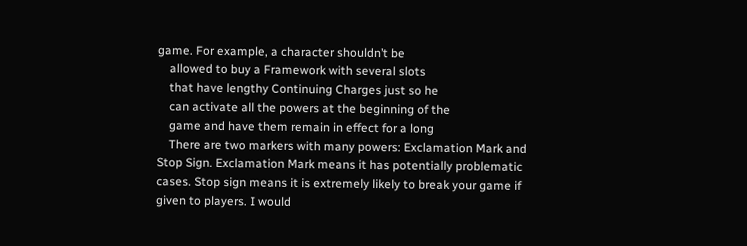game. For example, a character shouldn’t be
    allowed to buy a Framework with several slots
    that have lengthy Continuing Charges just so he
    can activate all the powers at the beginning of the
    game and have them remain in effect for a long
    There are two markers with many powers: Exclamation Mark and Stop Sign. Exclamation Mark means it has potentially problematic cases. Stop sign means it is extremely likely to break your game if given to players. I would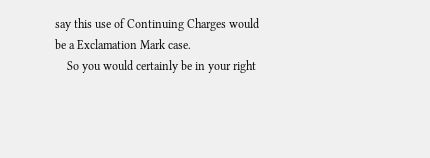say this use of Continuing Charges would be a Exclamation Mark case.
    So you would certainly be in your right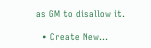as GM to disallow it.

  • Create New...